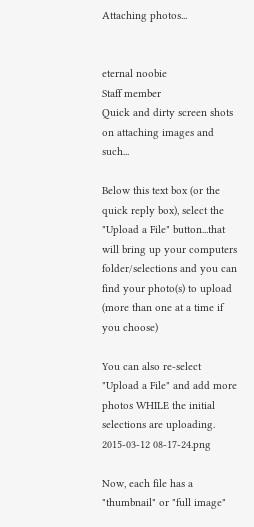Attaching photos...


eternal noobie
Staff member
Quick and dirty screen shots on attaching images and such...

Below this text box (or the quick reply box), select the "Upload a File" button...that will bring up your computers folder/selections and you can find your photo(s) to upload (more than one at a time if you choose)

You can also re-select "Upload a File" and add more photos WHILE the initial selections are uploading. 2015-03-12 08-17-24.png

Now, each file has a "thumbnail" or "full image"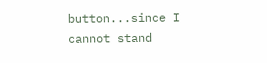button...since I cannot stand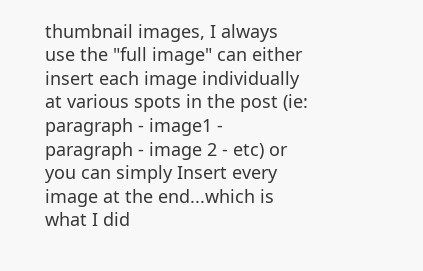thumbnail images, I always use the "full image" can either insert each image individually at various spots in the post (ie: paragraph - image1 - paragraph - image 2 - etc) or you can simply Insert every image at the end...which is what I did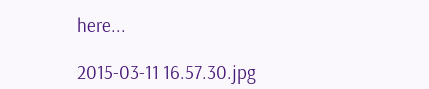here...

2015-03-11 16.57.30.jpg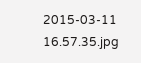2015-03-11 16.57.35.jpg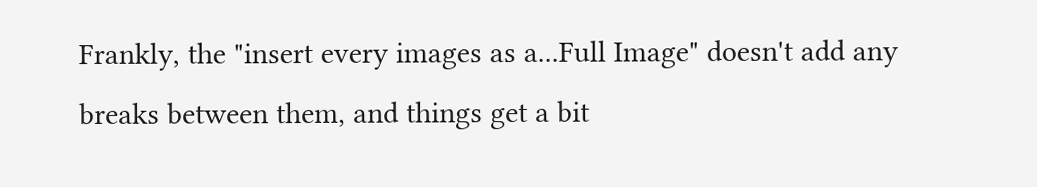Frankly, the "insert every images as a...Full Image" doesn't add any breaks between them, and things get a bit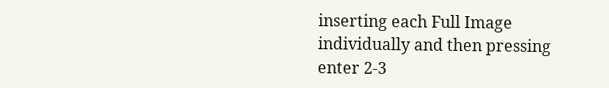inserting each Full Image individually and then pressing enter 2-3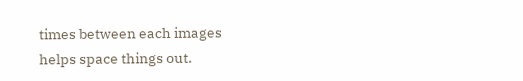times between each images helps space things out.